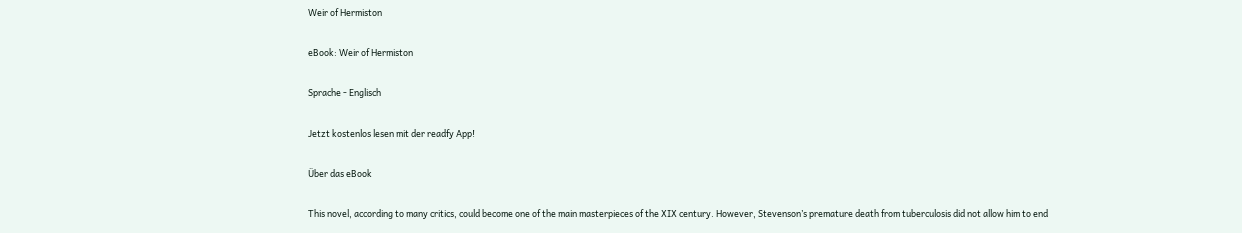Weir of Hermiston

eBook: Weir of Hermiston

Sprache - Englisch

Jetzt kostenlos lesen mit der readfy App!

Über das eBook

This novel, according to many critics, could become one of the main masterpieces of the XIX century. However, Stevenson’s premature death from tuberculosis did not allow him to end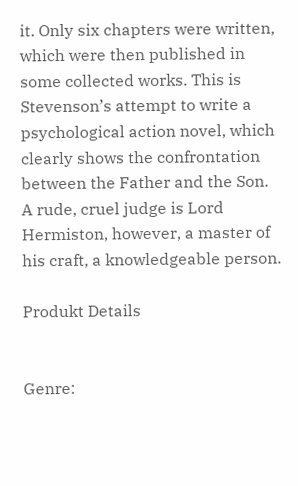it. Only six chapters were written, which were then published in some collected works. This is Stevenson’s attempt to write a psychological action novel, which clearly shows the confrontation between the Father and the Son. A rude, cruel judge is Lord Hermiston, however, a master of his craft, a knowledgeable person.

Produkt Details


Genre: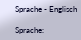Sprache - Englisch

Sprache: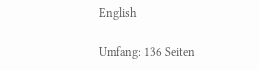English

Umfang: 136 Seiten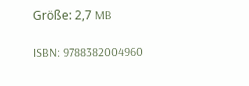Größe: 2,7 MB

ISBN: 9788382004960